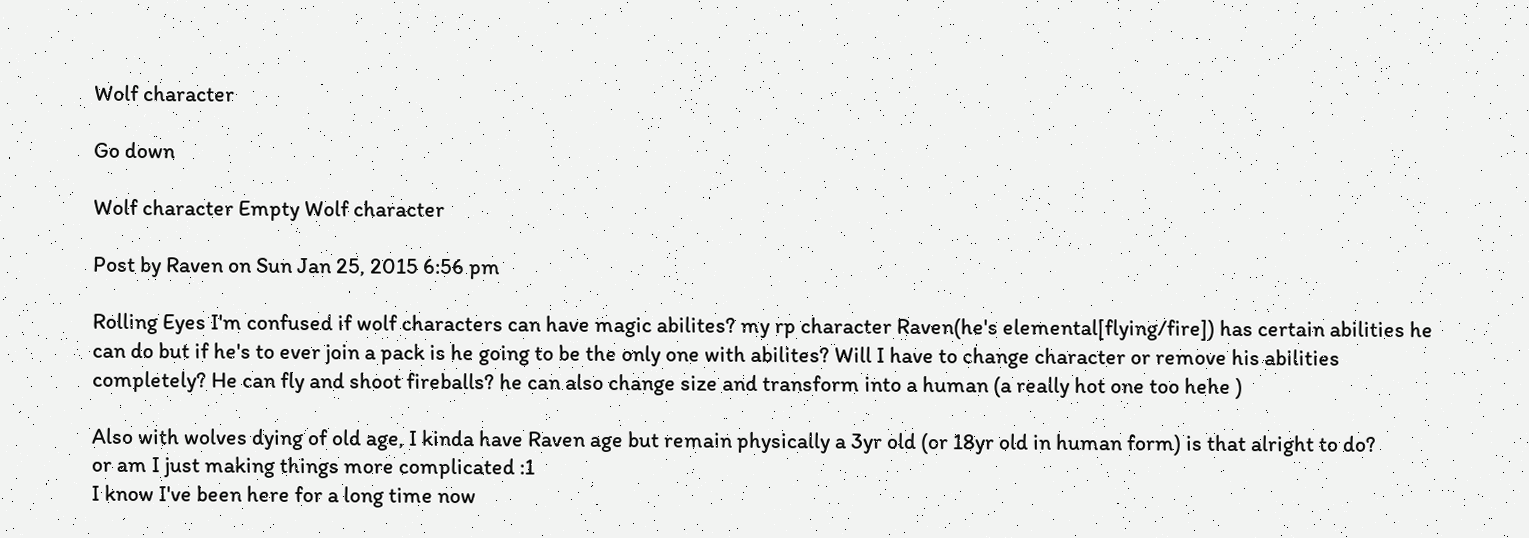Wolf character

Go down

Wolf character Empty Wolf character

Post by Raven on Sun Jan 25, 2015 6:56 pm

Rolling Eyes I'm confused if wolf characters can have magic abilites? my rp character Raven(he's elemental[flying/fire]) has certain abilities he can do but if he's to ever join a pack is he going to be the only one with abilites? Will I have to change character or remove his abilities completely? He can fly and shoot fireballs? he can also change size and transform into a human (a really hot one too hehe )

Also with wolves dying of old age, I kinda have Raven age but remain physically a 3yr old (or 18yr old in human form) is that alright to do?
or am I just making things more complicated :1
I know I've been here for a long time now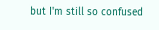but I'm still so confused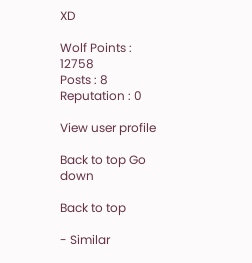XD

Wolf Points : 12758
Posts : 8
Reputation : 0

View user profile

Back to top Go down

Back to top

- Similar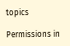topics

Permissions in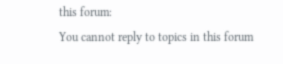this forum:
You cannot reply to topics in this forum